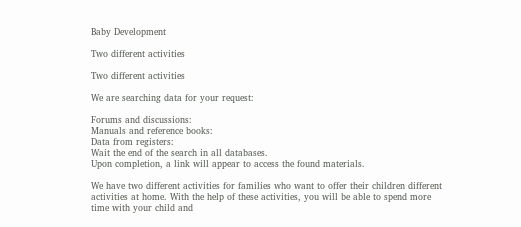Baby Development

Two different activities

Two different activities

We are searching data for your request:

Forums and discussions:
Manuals and reference books:
Data from registers:
Wait the end of the search in all databases.
Upon completion, a link will appear to access the found materials.

We have two different activities for families who want to offer their children different activities at home. With the help of these activities, you will be able to spend more time with your child and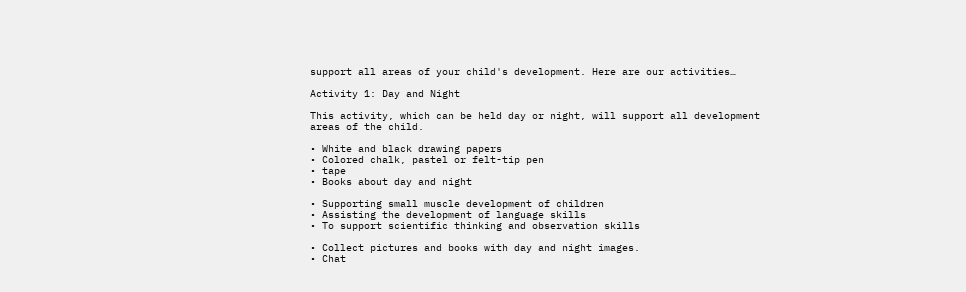support all areas of your child's development. Here are our activities…

Activity 1: Day and Night

This activity, which can be held day or night, will support all development areas of the child.

• White and black drawing papers
• Colored chalk, pastel or felt-tip pen
• tape
• Books about day and night

• Supporting small muscle development of children
• Assisting the development of language skills
• To support scientific thinking and observation skills

• Collect pictures and books with day and night images.
• Chat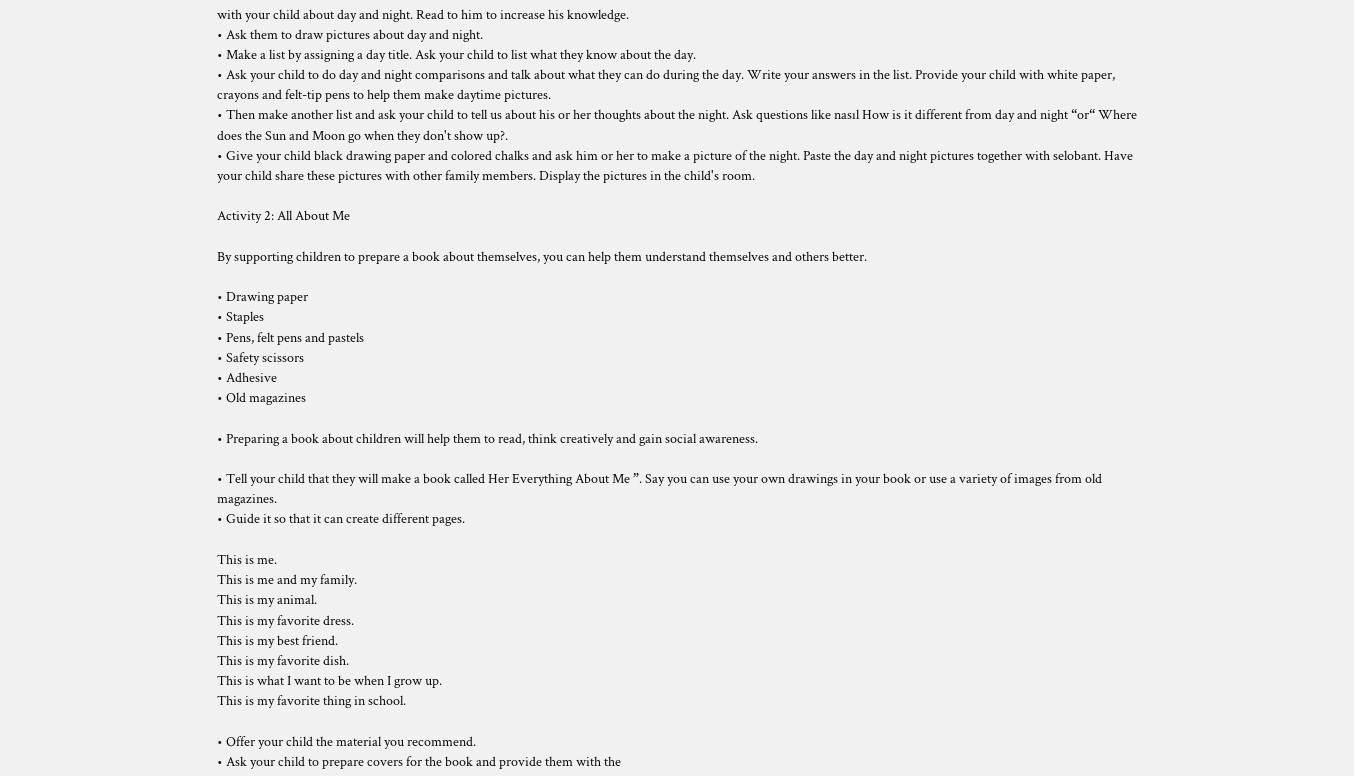with your child about day and night. Read to him to increase his knowledge.
• Ask them to draw pictures about day and night.
• Make a list by assigning a day title. Ask your child to list what they know about the day.
• Ask your child to do day and night comparisons and talk about what they can do during the day. Write your answers in the list. Provide your child with white paper, crayons and felt-tip pens to help them make daytime pictures.
• Then make another list and ask your child to tell us about his or her thoughts about the night. Ask questions like nasıl How is it different from day and night “or“ Where does the Sun and Moon go when they don't show up?.
• Give your child black drawing paper and colored chalks and ask him or her to make a picture of the night. Paste the day and night pictures together with selobant. Have your child share these pictures with other family members. Display the pictures in the child's room.

Activity 2: All About Me

By supporting children to prepare a book about themselves, you can help them understand themselves and others better.

• Drawing paper
• Staples
• Pens, felt pens and pastels
• Safety scissors
• Adhesive
• Old magazines

• Preparing a book about children will help them to read, think creatively and gain social awareness.

• Tell your child that they will make a book called Her Everything About Me ”. Say you can use your own drawings in your book or use a variety of images from old magazines.
• Guide it so that it can create different pages.

This is me.
This is me and my family.
This is my animal.
This is my favorite dress.
This is my best friend.
This is my favorite dish.
This is what I want to be when I grow up.
This is my favorite thing in school.

• Offer your child the material you recommend.
• Ask your child to prepare covers for the book and provide them with the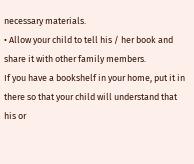necessary materials.
• Allow your child to tell his / her book and share it with other family members.
If you have a bookshelf in your home, put it in there so that your child will understand that his or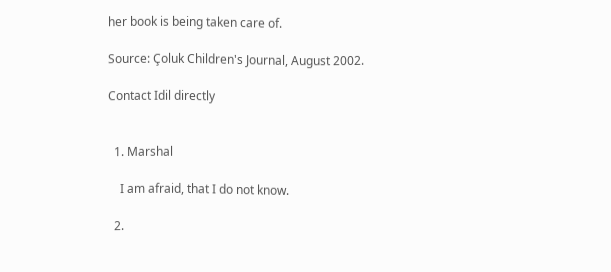her book is being taken care of.

Source: Çoluk Children's Journal, August 2002.

Contact Idil directly


  1. Marshal

    I am afraid, that I do not know.

  2.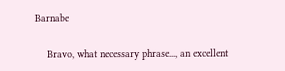Barnabe

    Bravo, what necessary phrase..., an excellent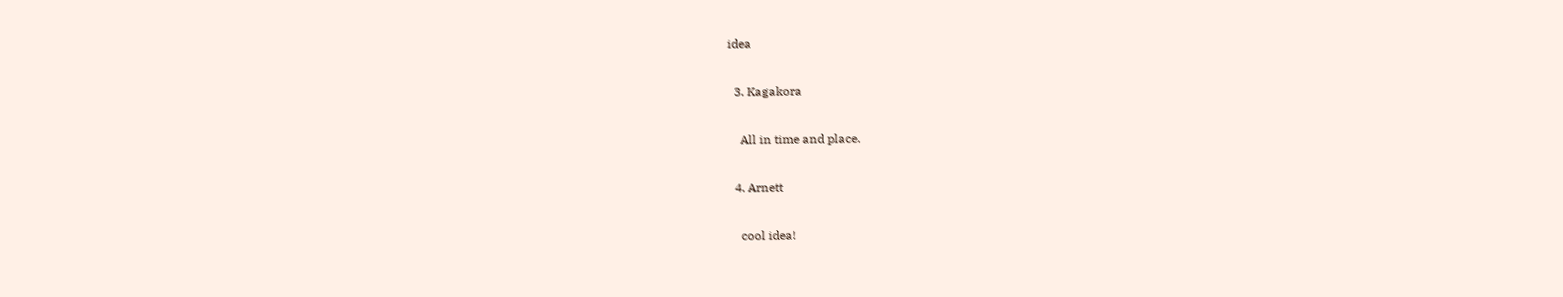idea

  3. Kagakora

    All in time and place.

  4. Arnett

    cool idea!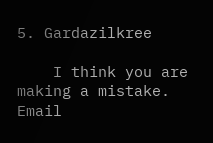5. Gardazilkree

    I think you are making a mistake. Email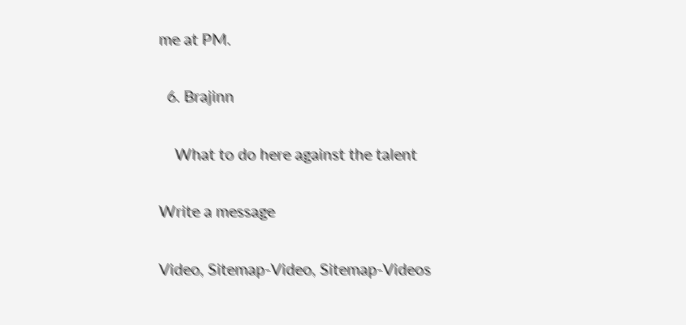me at PM.

  6. Brajinn

    What to do here against the talent

Write a message

Video, Sitemap-Video, Sitemap-Videos